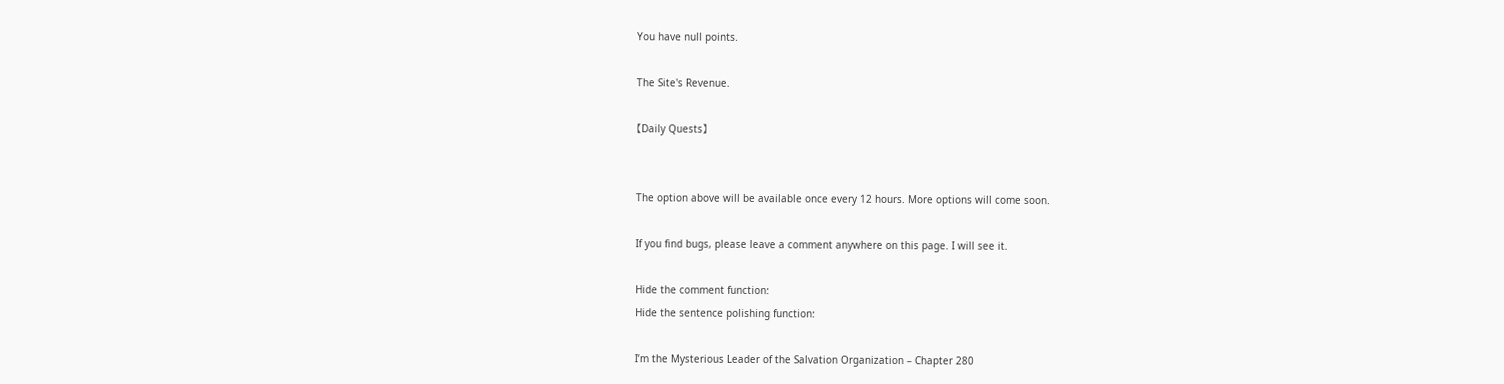You have null points.

The Site's Revenue.

【Daily Quests】


The option above will be available once every 12 hours. More options will come soon.

If you find bugs, please leave a comment anywhere on this page. I will see it.

Hide the comment function:
Hide the sentence polishing function:

I’m the Mysterious Leader of the Salvation Organization – Chapter 280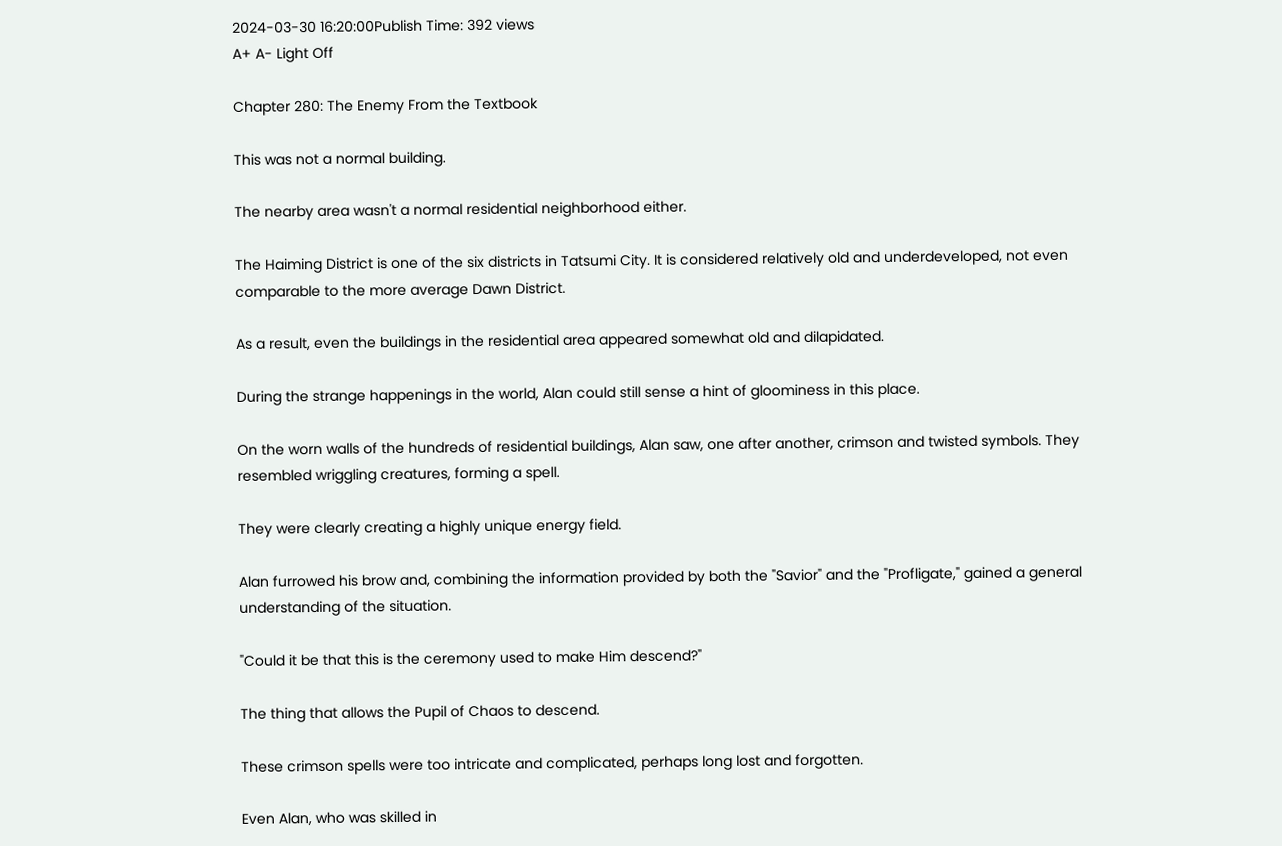2024-03-30 16:20:00Publish Time: 392 views
A+ A- Light Off

Chapter 280: The Enemy From the Textbook

This was not a normal building.

The nearby area wasn't a normal residential neighborhood either.

The Haiming District is one of the six districts in Tatsumi City. It is considered relatively old and underdeveloped, not even comparable to the more average Dawn District.

As a result, even the buildings in the residential area appeared somewhat old and dilapidated.

During the strange happenings in the world, Alan could still sense a hint of gloominess in this place.

On the worn walls of the hundreds of residential buildings, Alan saw, one after another, crimson and twisted symbols. They resembled wriggling creatures, forming a spell.

They were clearly creating a highly unique energy field.

Alan furrowed his brow and, combining the information provided by both the "Savior" and the "Profligate," gained a general understanding of the situation.

"Could it be that this is the ceremony used to make Him descend?"

The thing that allows the Pupil of Chaos to descend.

These crimson spells were too intricate and complicated, perhaps long lost and forgotten.

Even Alan, who was skilled in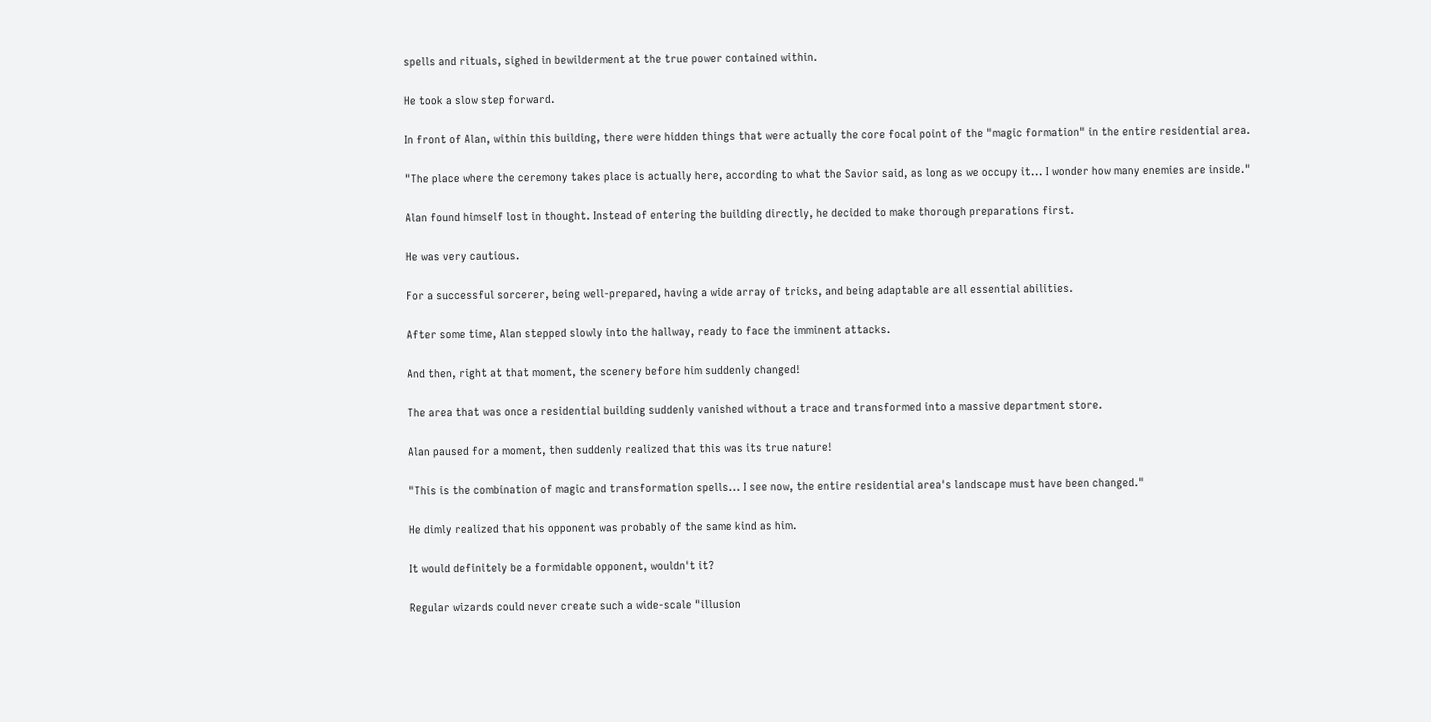spells and rituals, sighed in bewilderment at the true power contained within.

He took a slow step forward.

In front of Alan, within this building, there were hidden things that were actually the core focal point of the "magic formation" in the entire residential area.

"The place where the ceremony takes place is actually here, according to what the Savior said, as long as we occupy it... I wonder how many enemies are inside."

Alan found himself lost in thought. Instead of entering the building directly, he decided to make thorough preparations first.

He was very cautious.

For a successful sorcerer, being well-prepared, having a wide array of tricks, and being adaptable are all essential abilities.

After some time, Alan stepped slowly into the hallway, ready to face the imminent attacks.

And then, right at that moment, the scenery before him suddenly changed!

The area that was once a residential building suddenly vanished without a trace and transformed into a massive department store.

Alan paused for a moment, then suddenly realized that this was its true nature!

"This is the combination of magic and transformation spells... I see now, the entire residential area's landscape must have been changed."

He dimly realized that his opponent was probably of the same kind as him.

It would definitely be a formidable opponent, wouldn't it?

Regular wizards could never create such a wide-scale "illusion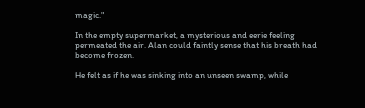magic."

In the empty supermarket, a mysterious and eerie feeling permeated the air. Alan could faintly sense that his breath had become frozen.

He felt as if he was sinking into an unseen swamp, while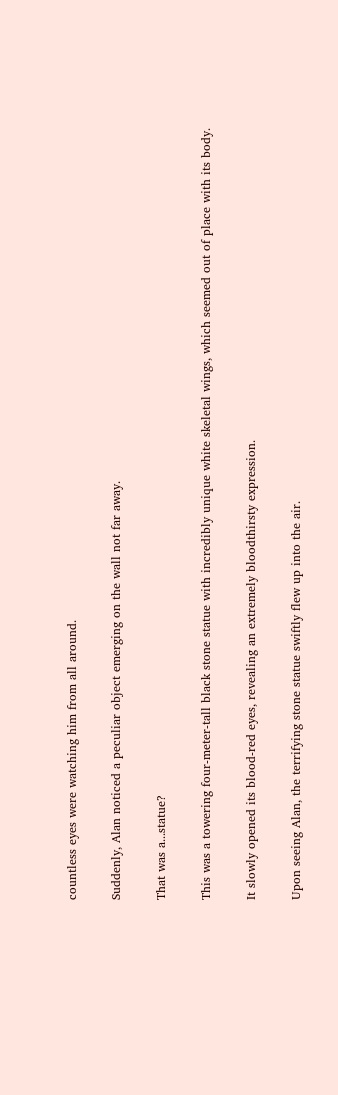countless eyes were watching him from all around.

Suddenly, Alan noticed a peculiar object emerging on the wall not far away.

That was a...statue?

This was a towering four-meter-tall black stone statue with incredibly unique white skeletal wings, which seemed out of place with its body.

It slowly opened its blood-red eyes, revealing an extremely bloodthirsty expression.

Upon seeing Alan, the terrifying stone statue swiftly flew up into the air.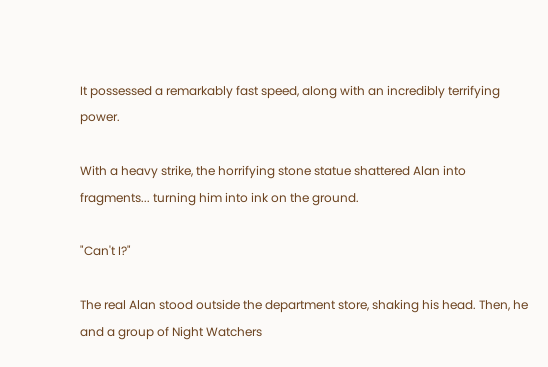It possessed a remarkably fast speed, along with an incredibly terrifying power.

With a heavy strike, the horrifying stone statue shattered Alan into fragments... turning him into ink on the ground.

"Can't I?"

The real Alan stood outside the department store, shaking his head. Then, he and a group of Night Watchers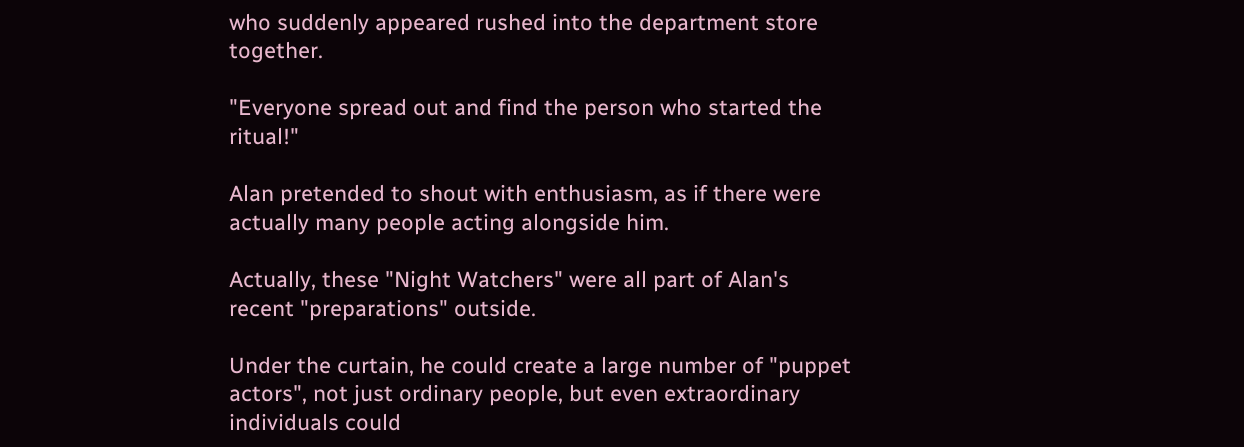who suddenly appeared rushed into the department store together.

"Everyone spread out and find the person who started the ritual!"

Alan pretended to shout with enthusiasm, as if there were actually many people acting alongside him.

Actually, these "Night Watchers" were all part of Alan's recent "preparations" outside.

Under the curtain, he could create a large number of "puppet actors", not just ordinary people, but even extraordinary individuals could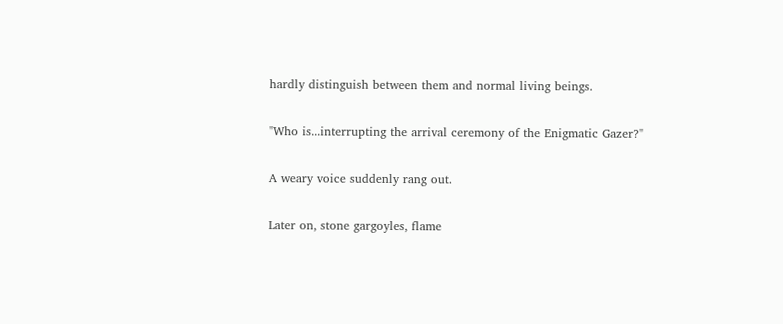hardly distinguish between them and normal living beings.

"Who is...interrupting the arrival ceremony of the Enigmatic Gazer?"

A weary voice suddenly rang out.

Later on, stone gargoyles, flame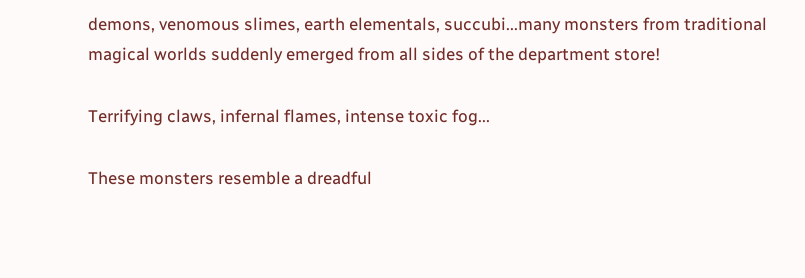demons, venomous slimes, earth elementals, succubi...many monsters from traditional magical worlds suddenly emerged from all sides of the department store!

Terrifying claws, infernal flames, intense toxic fog...

These monsters resemble a dreadful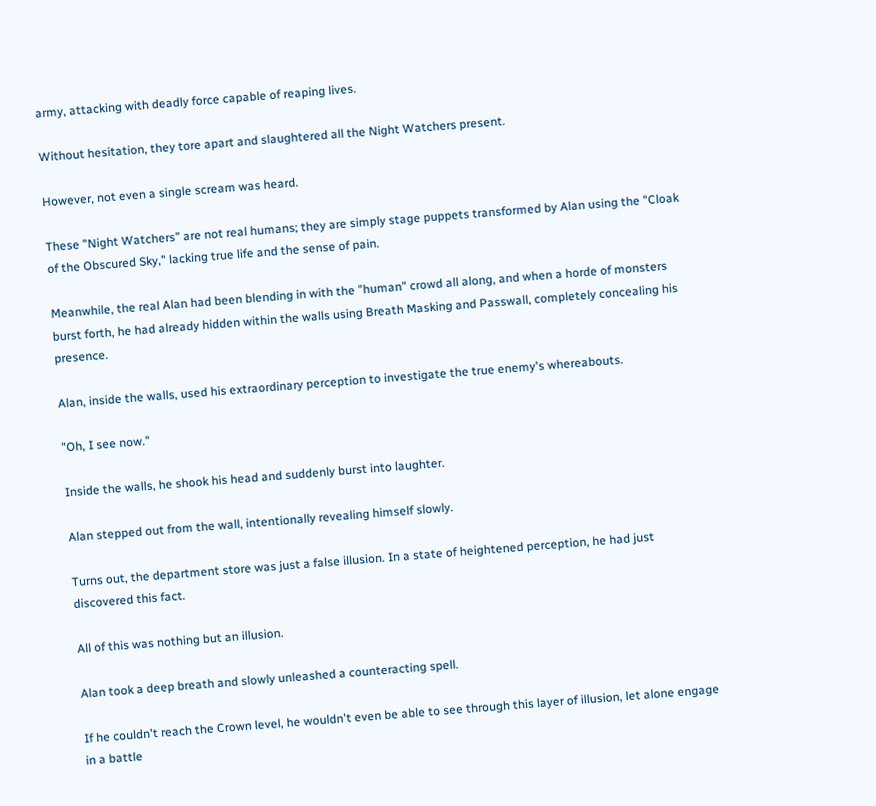army, attacking with deadly force capable of reaping lives.

Without hesitation, they tore apart and slaughtered all the Night Watchers present.

However, not even a single scream was heard.

These "Night Watchers" are not real humans; they are simply stage puppets transformed by Alan using the "Cloak of the Obscured Sky," lacking true life and the sense of pain.

Meanwhile, the real Alan had been blending in with the "human" crowd all along, and when a horde of monsters burst forth, he had already hidden within the walls using Breath Masking and Passwall, completely concealing his presence.

Alan, inside the walls, used his extraordinary perception to investigate the true enemy's whereabouts.

"Oh, I see now."

Inside the walls, he shook his head and suddenly burst into laughter.

Alan stepped out from the wall, intentionally revealing himself slowly.

Turns out, the department store was just a false illusion. In a state of heightened perception, he had just discovered this fact.

All of this was nothing but an illusion.

Alan took a deep breath and slowly unleashed a counteracting spell.

If he couldn't reach the Crown level, he wouldn't even be able to see through this layer of illusion, let alone engage in a battle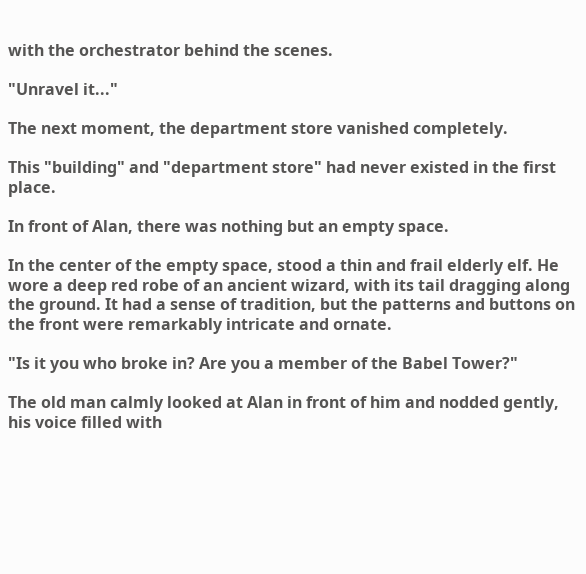with the orchestrator behind the scenes.

"Unravel it..."

The next moment, the department store vanished completely.

This "building" and "department store" had never existed in the first place.

In front of Alan, there was nothing but an empty space.

In the center of the empty space, stood a thin and frail elderly elf. He wore a deep red robe of an ancient wizard, with its tail dragging along the ground. It had a sense of tradition, but the patterns and buttons on the front were remarkably intricate and ornate.

"Is it you who broke in? Are you a member of the Babel Tower?"

The old man calmly looked at Alan in front of him and nodded gently, his voice filled with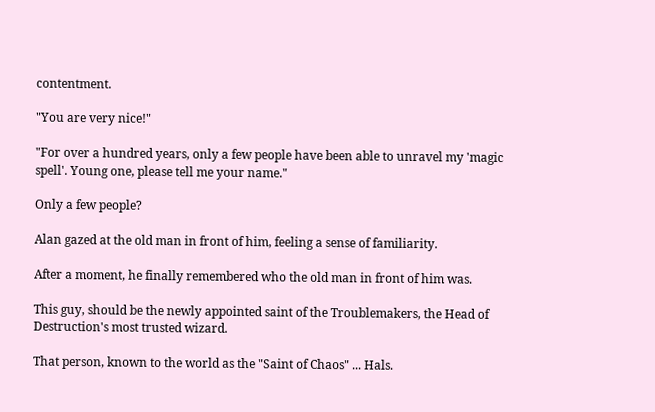contentment.

"You are very nice!"

"For over a hundred years, only a few people have been able to unravel my 'magic spell'. Young one, please tell me your name."

Only a few people?

Alan gazed at the old man in front of him, feeling a sense of familiarity.

After a moment, he finally remembered who the old man in front of him was.

This guy, should be the newly appointed saint of the Troublemakers, the Head of Destruction's most trusted wizard.

That person, known to the world as the "Saint of Chaos" ... Hals.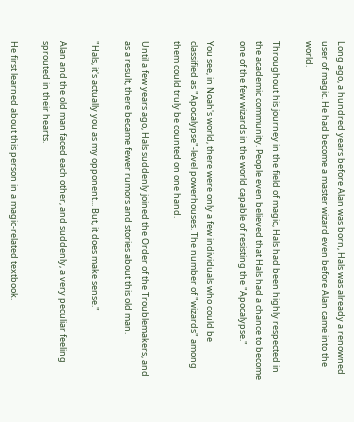Long ago, a hundred years before Alan was born, Hals was already a renowned user of magic. He had become a master wizard even before Alan came into the world.

Throughout his journey in the field of magic, Hals had been highly respected in the academic community. People even believed that Hals had a chance to become one of the few wizards in the world capable of resisting the "Apocalypse."

You see, in Noah's world, there were only a few individuals who could be classified as "Apocalypse"-level powerhouses. The number of "wizards" among them could truly be counted on one hand.

Until a few years ago, Hals suddenly joined the Order of the Troublemakers, and as a result, there became fewer rumors and stories about this old man.

"Hals, it's actually you as my opponent... But, it does make sense."

Alan and the old man faced each other, and suddenly, a very peculiar feeling sprouted in their hearts.

He first learned about this person in a magic-related textbook.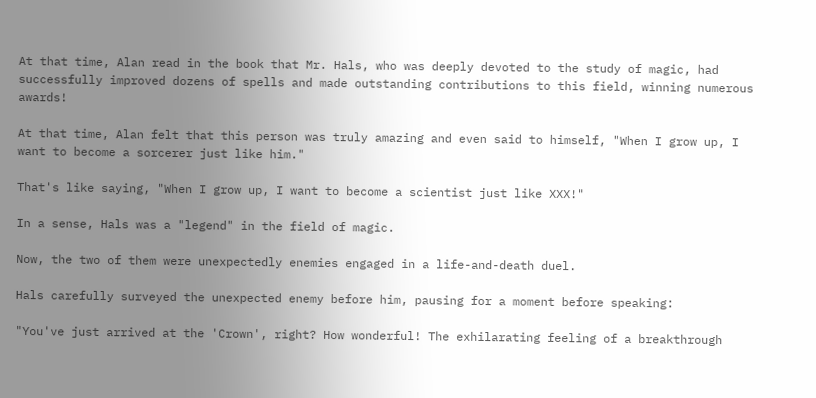At that time, Alan read in the book that Mr. Hals, who was deeply devoted to the study of magic, had successfully improved dozens of spells and made outstanding contributions to this field, winning numerous awards!

At that time, Alan felt that this person was truly amazing and even said to himself, "When I grow up, I want to become a sorcerer just like him."

That's like saying, "When I grow up, I want to become a scientist just like XXX!"

In a sense, Hals was a "legend" in the field of magic.

Now, the two of them were unexpectedly enemies engaged in a life-and-death duel.

Hals carefully surveyed the unexpected enemy before him, pausing for a moment before speaking:

"You've just arrived at the 'Crown', right? How wonderful! The exhilarating feeling of a breakthrough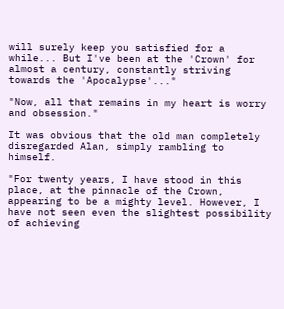will surely keep you satisfied for a while... But I've been at the 'Crown' for almost a century, constantly striving towards the 'Apocalypse'..."

"Now, all that remains in my heart is worry and obsession."

It was obvious that the old man completely disregarded Alan, simply rambling to himself.

"For twenty years, I have stood in this place, at the pinnacle of the Crown, appearing to be a mighty level. However, I have not seen even the slightest possibility of achieving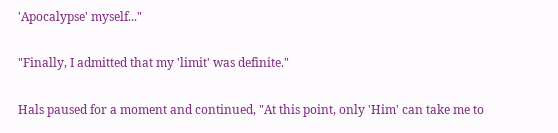'Apocalypse' myself..."

"Finally, I admitted that my 'limit' was definite."

Hals paused for a moment and continued, "At this point, only 'Him' can take me to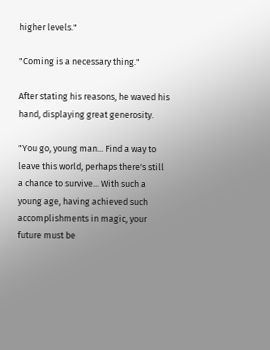higher levels."

"Coming is a necessary thing."

After stating his reasons, he waved his hand, displaying great generosity.

"You go, young man... Find a way to leave this world, perhaps there's still a chance to survive... With such a young age, having achieved such accomplishments in magic, your future must be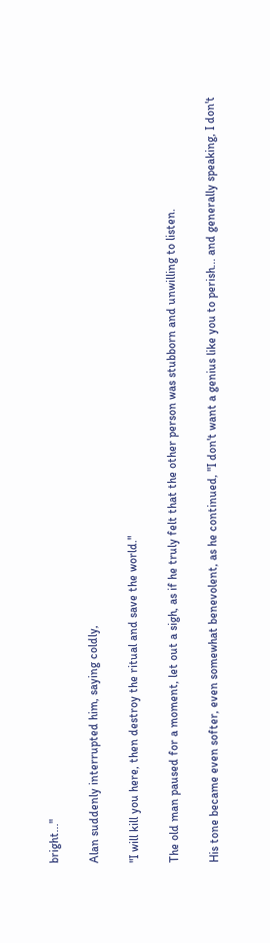bright..."

Alan suddenly interrupted him, saying coldly,

"I will kill you here, then destroy the ritual and save the world."

The old man paused for a moment, let out a sigh, as if he truly felt that the other person was stubborn and unwilling to listen.

His tone became even softer, even somewhat benevolent, as he continued, "I don't want a genius like you to perish... and generally speaking, I don't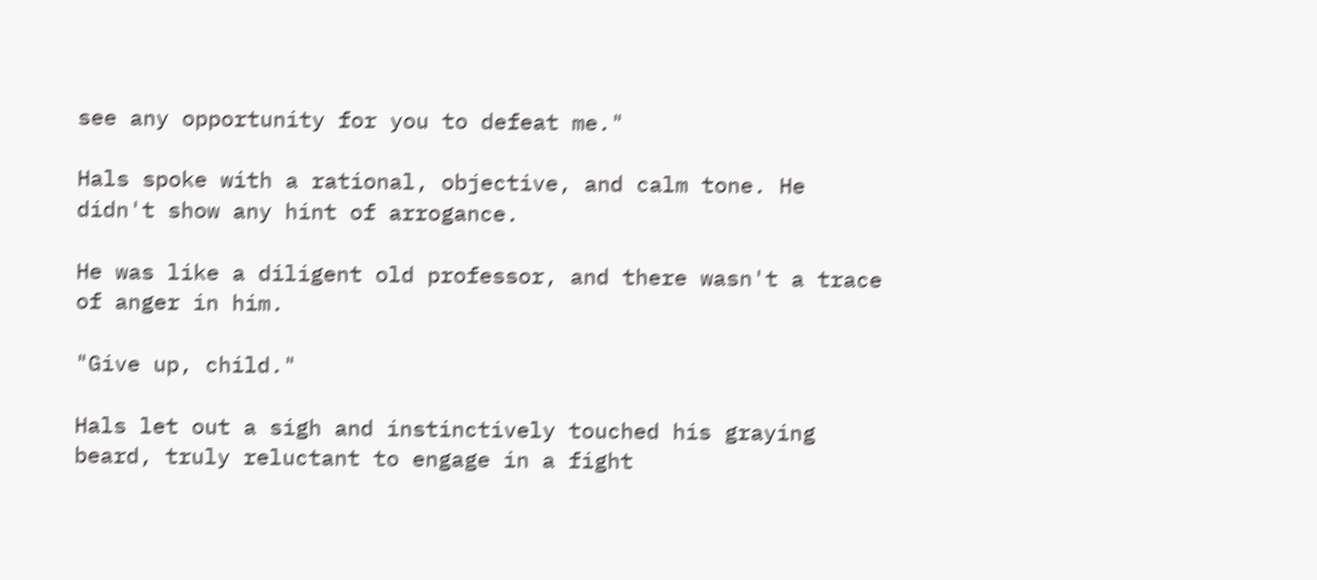see any opportunity for you to defeat me."

Hals spoke with a rational, objective, and calm tone. He didn't show any hint of arrogance.

He was like a diligent old professor, and there wasn't a trace of anger in him.

"Give up, child."

Hals let out a sigh and instinctively touched his graying beard, truly reluctant to engage in a fight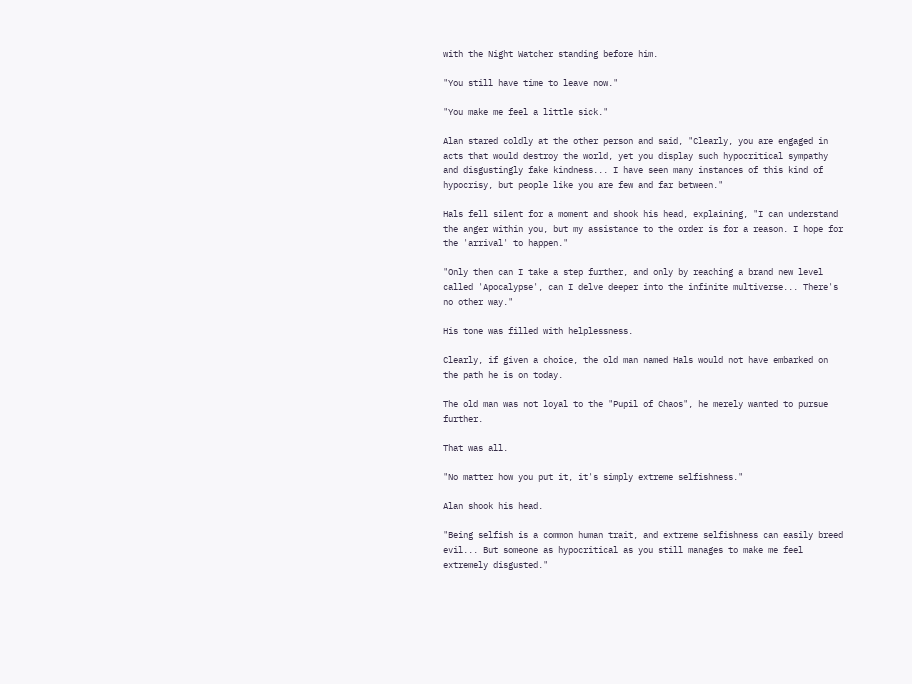with the Night Watcher standing before him.

"You still have time to leave now."

"You make me feel a little sick."

Alan stared coldly at the other person and said, "Clearly, you are engaged in acts that would destroy the world, yet you display such hypocritical sympathy and disgustingly fake kindness... I have seen many instances of this kind of hypocrisy, but people like you are few and far between."

Hals fell silent for a moment and shook his head, explaining, "I can understand the anger within you, but my assistance to the order is for a reason. I hope for the 'arrival' to happen."

"Only then can I take a step further, and only by reaching a brand new level called 'Apocalypse', can I delve deeper into the infinite multiverse... There's no other way."

His tone was filled with helplessness.

Clearly, if given a choice, the old man named Hals would not have embarked on the path he is on today.

The old man was not loyal to the "Pupil of Chaos", he merely wanted to pursue further.

That was all.

"No matter how you put it, it's simply extreme selfishness."

Alan shook his head.

"Being selfish is a common human trait, and extreme selfishness can easily breed evil... But someone as hypocritical as you still manages to make me feel extremely disgusted."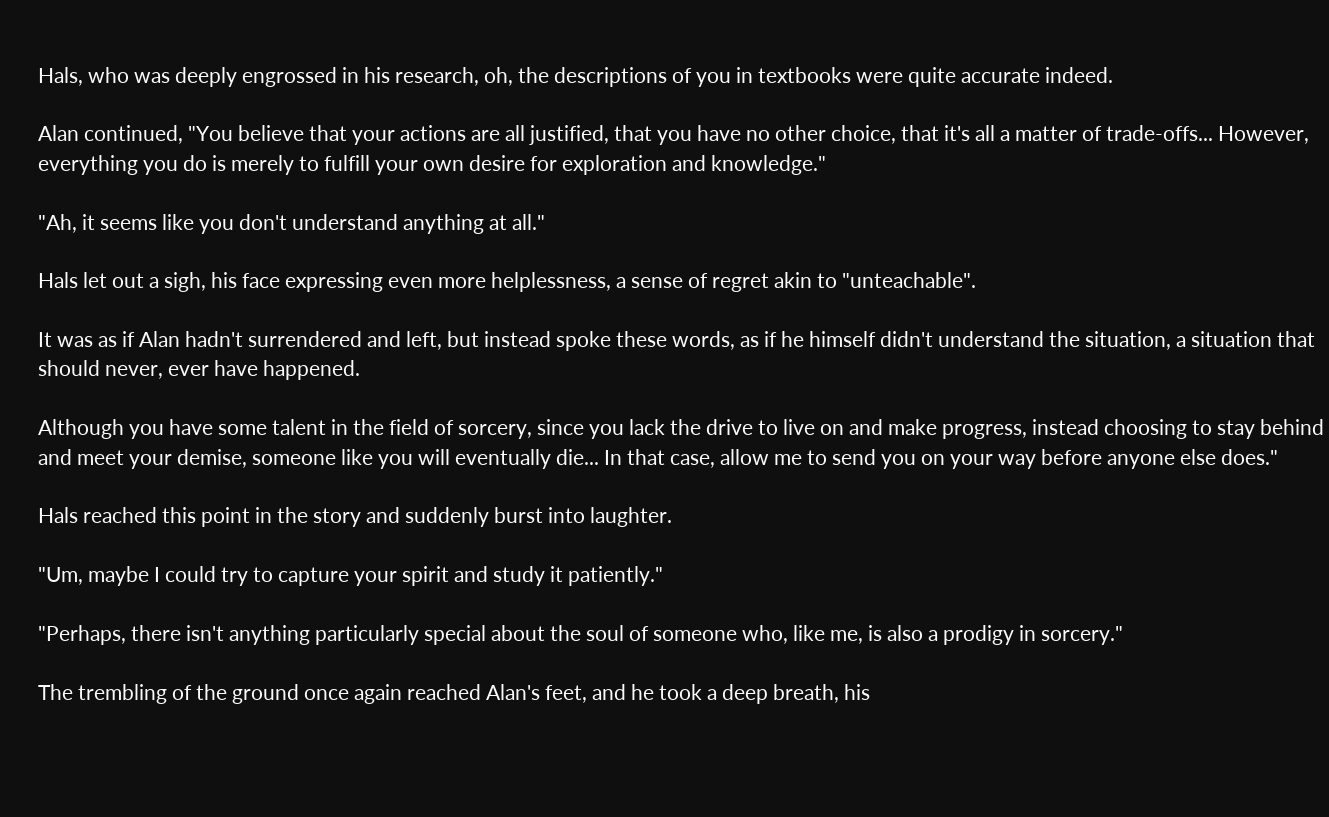Hals, who was deeply engrossed in his research, oh, the descriptions of you in textbooks were quite accurate indeed.

Alan continued, "You believe that your actions are all justified, that you have no other choice, that it's all a matter of trade-offs... However, everything you do is merely to fulfill your own desire for exploration and knowledge."

"Ah, it seems like you don't understand anything at all."

Hals let out a sigh, his face expressing even more helplessness, a sense of regret akin to "unteachable".

It was as if Alan hadn't surrendered and left, but instead spoke these words, as if he himself didn't understand the situation, a situation that should never, ever have happened.

Although you have some talent in the field of sorcery, since you lack the drive to live on and make progress, instead choosing to stay behind and meet your demise, someone like you will eventually die... In that case, allow me to send you on your way before anyone else does."

Hals reached this point in the story and suddenly burst into laughter.

"Um, maybe I could try to capture your spirit and study it patiently."

"Perhaps, there isn't anything particularly special about the soul of someone who, like me, is also a prodigy in sorcery."

The trembling of the ground once again reached Alan's feet, and he took a deep breath, his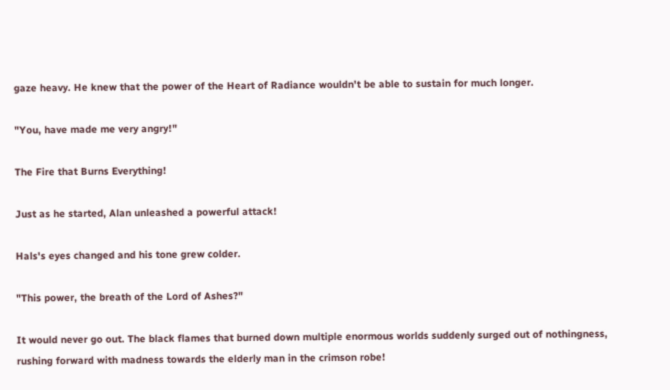gaze heavy. He knew that the power of the Heart of Radiance wouldn't be able to sustain for much longer.

"You, have made me very angry!"

The Fire that Burns Everything!

Just as he started, Alan unleashed a powerful attack!

Hals's eyes changed and his tone grew colder.

"This power, the breath of the Lord of Ashes?"

It would never go out. The black flames that burned down multiple enormous worlds suddenly surged out of nothingness, rushing forward with madness towards the elderly man in the crimson robe!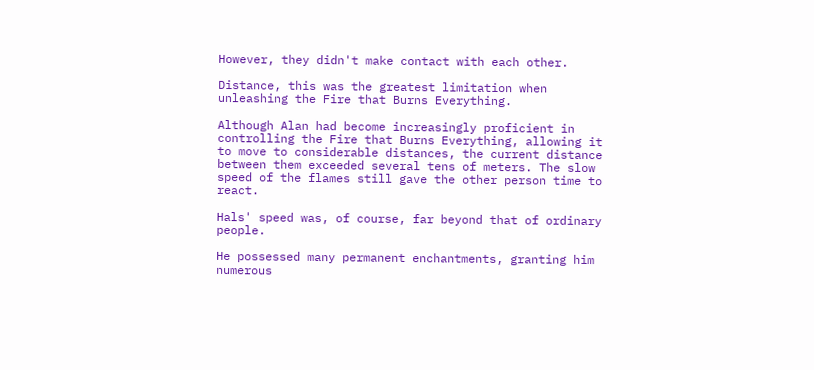However, they didn't make contact with each other.

Distance, this was the greatest limitation when unleashing the Fire that Burns Everything.

Although Alan had become increasingly proficient in controlling the Fire that Burns Everything, allowing it to move to considerable distances, the current distance between them exceeded several tens of meters. The slow speed of the flames still gave the other person time to react.

Hals' speed was, of course, far beyond that of ordinary people.

He possessed many permanent enchantments, granting him numerous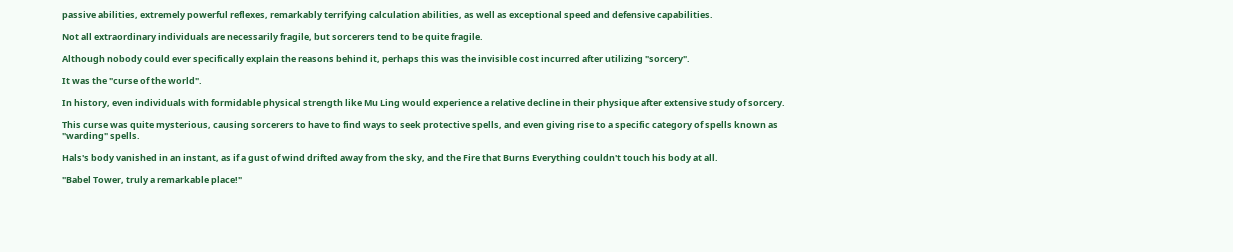passive abilities, extremely powerful reflexes, remarkably terrifying calculation abilities, as well as exceptional speed and defensive capabilities.

Not all extraordinary individuals are necessarily fragile, but sorcerers tend to be quite fragile.

Although nobody could ever specifically explain the reasons behind it, perhaps this was the invisible cost incurred after utilizing "sorcery".

It was the "curse of the world".

In history, even individuals with formidable physical strength like Mu Ling would experience a relative decline in their physique after extensive study of sorcery.

This curse was quite mysterious, causing sorcerers to have to find ways to seek protective spells, and even giving rise to a specific category of spells known as "warding" spells.

Hals's body vanished in an instant, as if a gust of wind drifted away from the sky, and the Fire that Burns Everything couldn't touch his body at all.

"Babel Tower, truly a remarkable place!"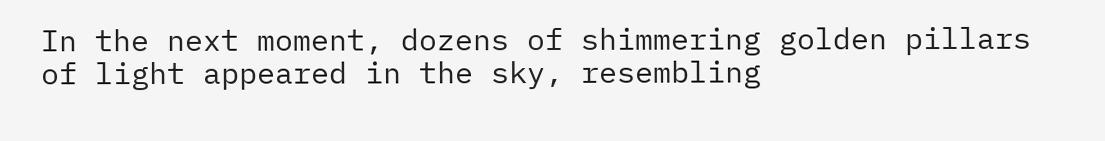In the next moment, dozens of shimmering golden pillars of light appeared in the sky, resembling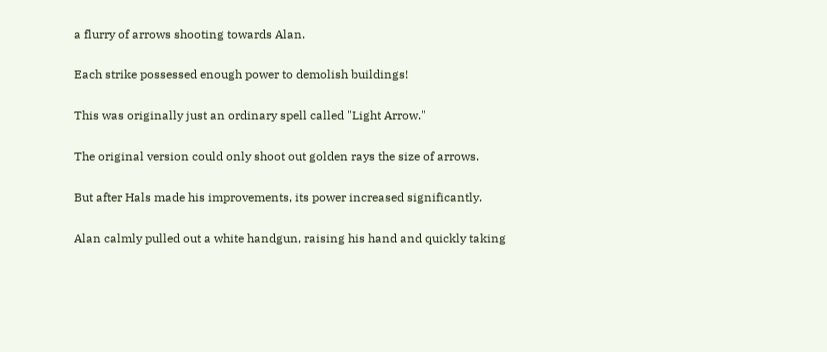a flurry of arrows shooting towards Alan.

Each strike possessed enough power to demolish buildings!

This was originally just an ordinary spell called "Light Arrow."

The original version could only shoot out golden rays the size of arrows.

But after Hals made his improvements, its power increased significantly.

Alan calmly pulled out a white handgun, raising his hand and quickly taking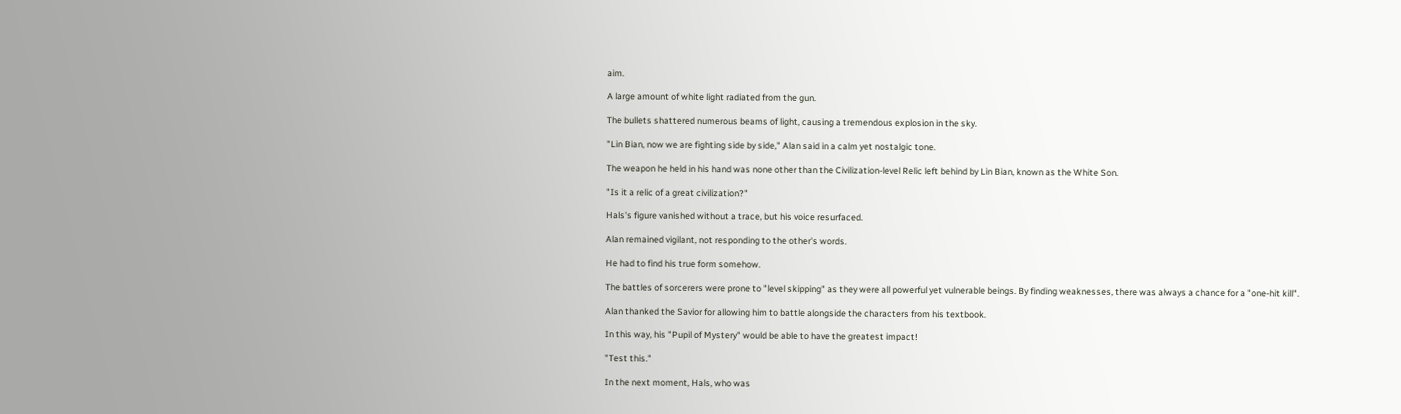aim.

A large amount of white light radiated from the gun.

The bullets shattered numerous beams of light, causing a tremendous explosion in the sky.

"Lin Bian, now we are fighting side by side," Alan said in a calm yet nostalgic tone.

The weapon he held in his hand was none other than the Civilization-level Relic left behind by Lin Bian, known as the White Son.

"Is it a relic of a great civilization?"

Hals's figure vanished without a trace, but his voice resurfaced.

Alan remained vigilant, not responding to the other's words.

He had to find his true form somehow.

The battles of sorcerers were prone to "level skipping" as they were all powerful yet vulnerable beings. By finding weaknesses, there was always a chance for a "one-hit kill".

Alan thanked the Savior for allowing him to battle alongside the characters from his textbook.

In this way, his "Pupil of Mystery" would be able to have the greatest impact!

"Test this."

In the next moment, Hals, who was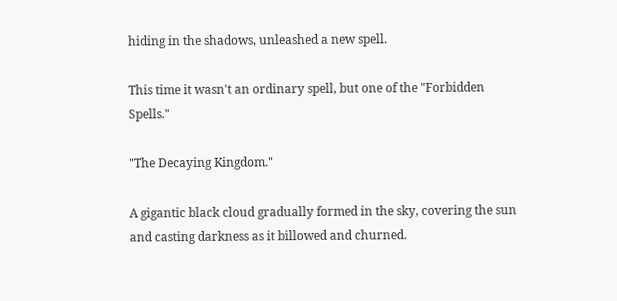hiding in the shadows, unleashed a new spell.

This time it wasn't an ordinary spell, but one of the "Forbidden Spells."

"The Decaying Kingdom."

A gigantic black cloud gradually formed in the sky, covering the sun and casting darkness as it billowed and churned.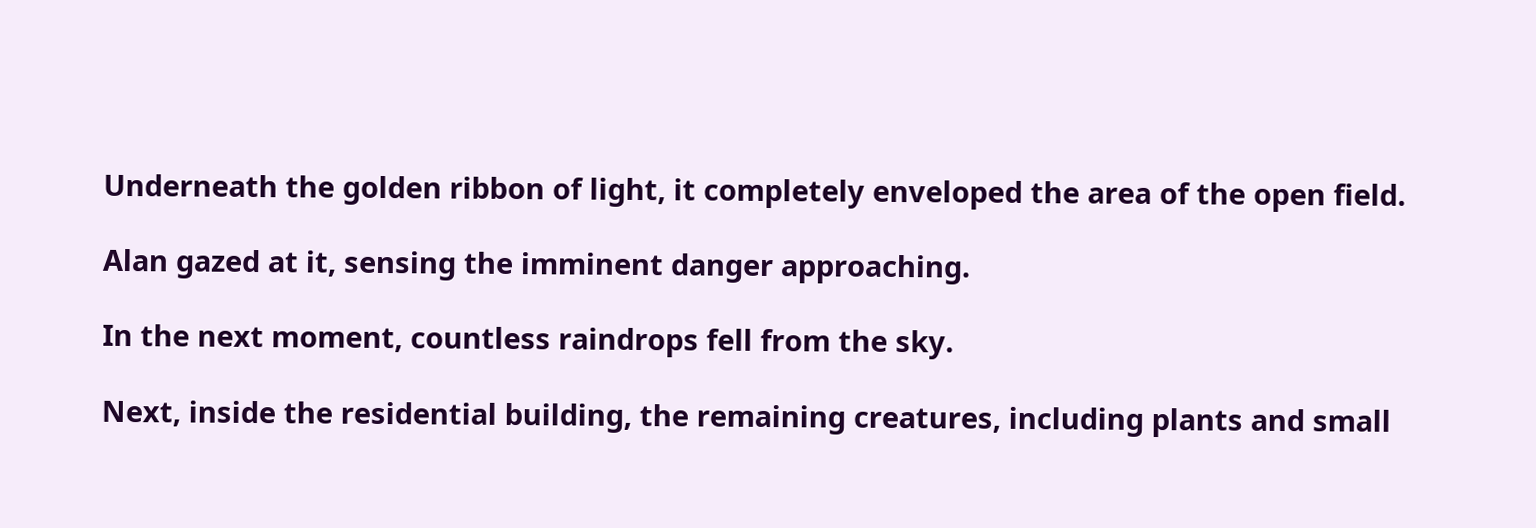Underneath the golden ribbon of light, it completely enveloped the area of the open field.

Alan gazed at it, sensing the imminent danger approaching.

In the next moment, countless raindrops fell from the sky.

Next, inside the residential building, the remaining creatures, including plants and small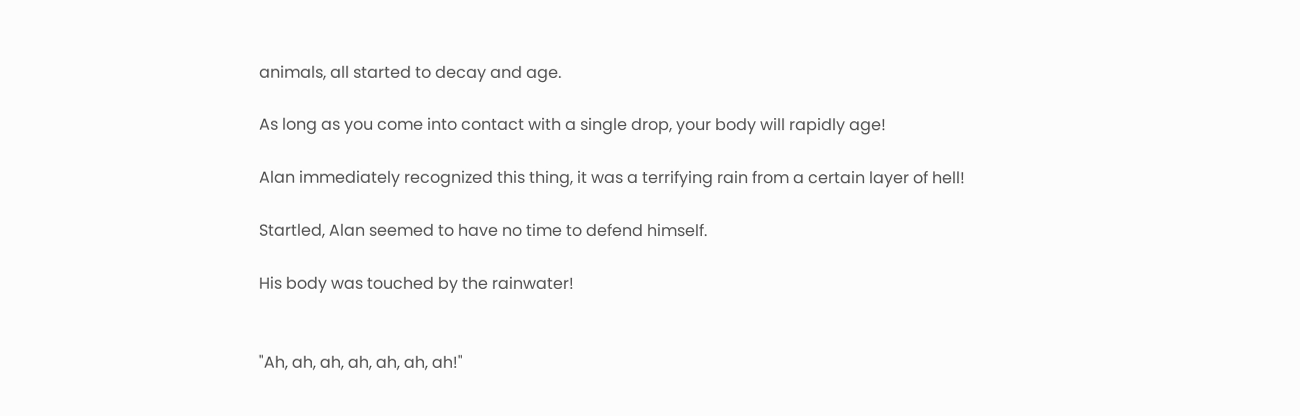animals, all started to decay and age.

As long as you come into contact with a single drop, your body will rapidly age!

Alan immediately recognized this thing, it was a terrifying rain from a certain layer of hell!

Startled, Alan seemed to have no time to defend himself.

His body was touched by the rainwater!


"Ah, ah, ah, ah, ah, ah, ah!"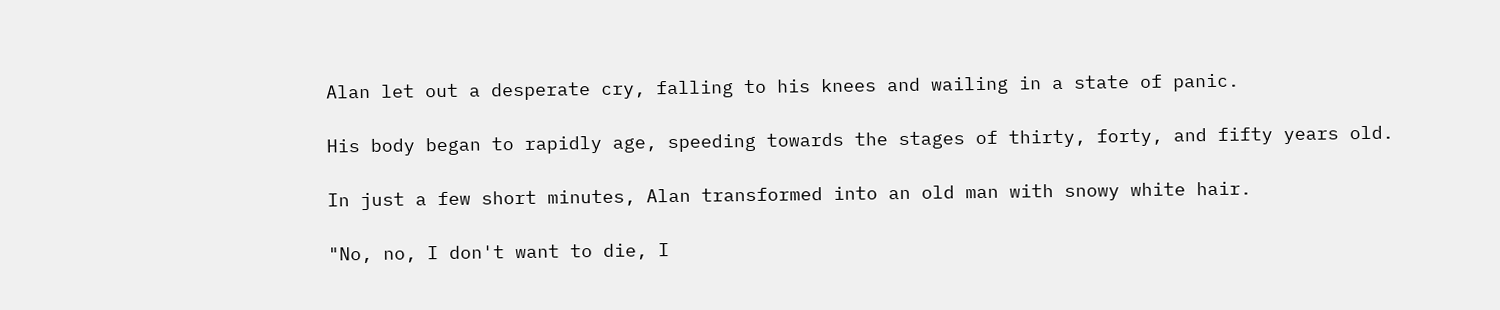Alan let out a desperate cry, falling to his knees and wailing in a state of panic.

His body began to rapidly age, speeding towards the stages of thirty, forty, and fifty years old.

In just a few short minutes, Alan transformed into an old man with snowy white hair.

"No, no, I don't want to die, I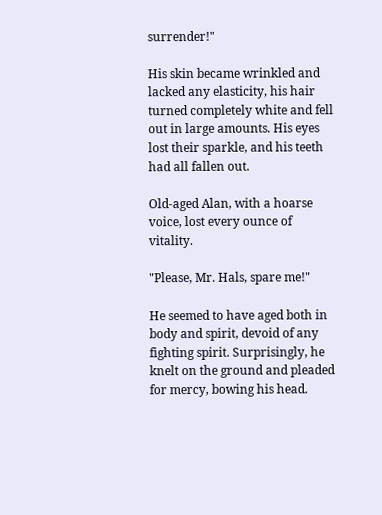surrender!"

His skin became wrinkled and lacked any elasticity, his hair turned completely white and fell out in large amounts. His eyes lost their sparkle, and his teeth had all fallen out.

Old-aged Alan, with a hoarse voice, lost every ounce of vitality.

"Please, Mr. Hals, spare me!"

He seemed to have aged both in body and spirit, devoid of any fighting spirit. Surprisingly, he knelt on the ground and pleaded for mercy, bowing his head.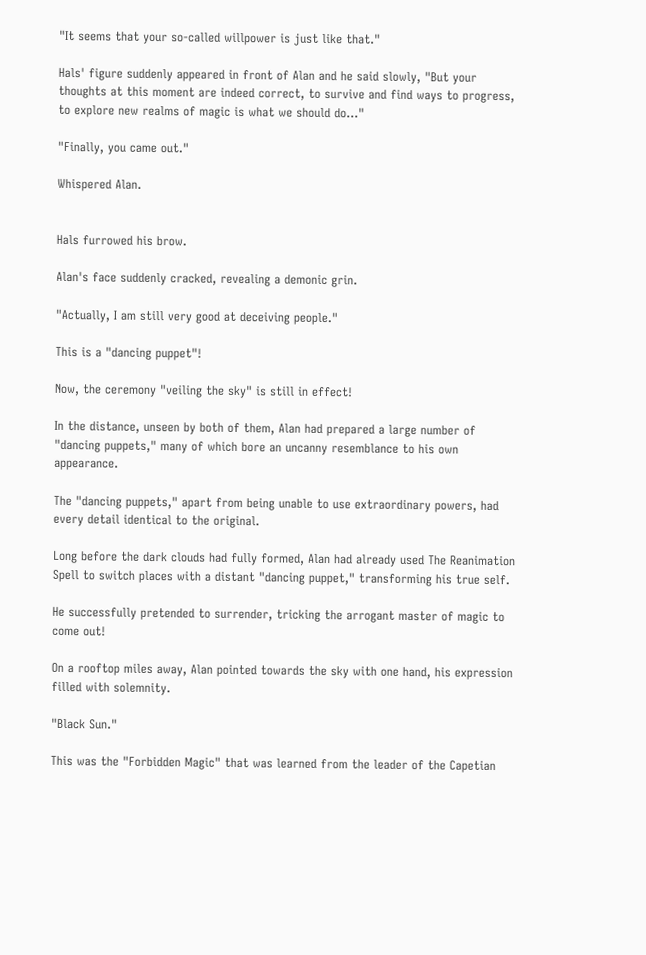"It seems that your so-called willpower is just like that."

Hals' figure suddenly appeared in front of Alan and he said slowly, "But your thoughts at this moment are indeed correct, to survive and find ways to progress, to explore new realms of magic is what we should do..."

"Finally, you came out."

Whispered Alan.


Hals furrowed his brow.

Alan's face suddenly cracked, revealing a demonic grin.

"Actually, I am still very good at deceiving people."

This is a "dancing puppet"!

Now, the ceremony "veiling the sky" is still in effect!

In the distance, unseen by both of them, Alan had prepared a large number of "dancing puppets," many of which bore an uncanny resemblance to his own appearance.

The "dancing puppets," apart from being unable to use extraordinary powers, had every detail identical to the original.

Long before the dark clouds had fully formed, Alan had already used The Reanimation Spell to switch places with a distant "dancing puppet," transforming his true self.

He successfully pretended to surrender, tricking the arrogant master of magic to come out!

On a rooftop miles away, Alan pointed towards the sky with one hand, his expression filled with solemnity.

"Black Sun."

This was the "Forbidden Magic" that was learned from the leader of the Capetian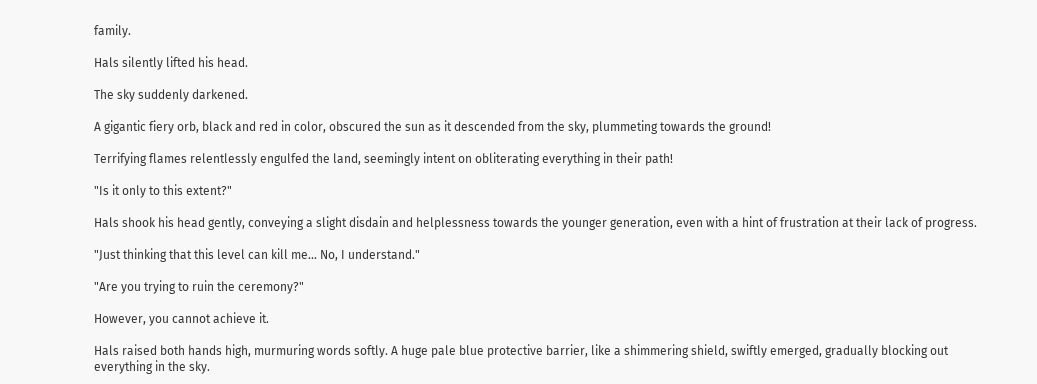family.

Hals silently lifted his head.

The sky suddenly darkened.

A gigantic fiery orb, black and red in color, obscured the sun as it descended from the sky, plummeting towards the ground!

Terrifying flames relentlessly engulfed the land, seemingly intent on obliterating everything in their path!

"Is it only to this extent?"

Hals shook his head gently, conveying a slight disdain and helplessness towards the younger generation, even with a hint of frustration at their lack of progress.

"Just thinking that this level can kill me... No, I understand."

"Are you trying to ruin the ceremony?"

However, you cannot achieve it.

Hals raised both hands high, murmuring words softly. A huge pale blue protective barrier, like a shimmering shield, swiftly emerged, gradually blocking out everything in the sky.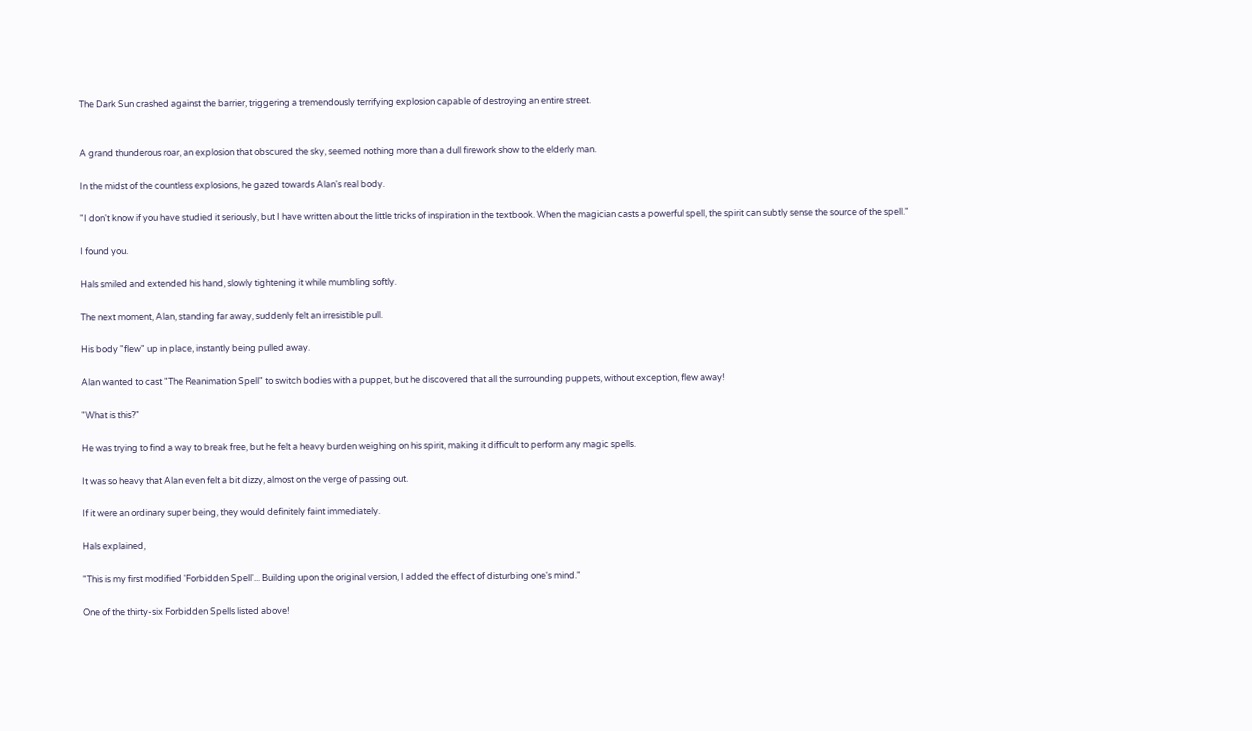The Dark Sun crashed against the barrier, triggering a tremendously terrifying explosion capable of destroying an entire street.


A grand thunderous roar, an explosion that obscured the sky, seemed nothing more than a dull firework show to the elderly man.

In the midst of the countless explosions, he gazed towards Alan's real body.

"I don't know if you have studied it seriously, but I have written about the little tricks of inspiration in the textbook. When the magician casts a powerful spell, the spirit can subtly sense the source of the spell."

I found you.

Hals smiled and extended his hand, slowly tightening it while mumbling softly.

The next moment, Alan, standing far away, suddenly felt an irresistible pull.

His body "flew" up in place, instantly being pulled away.

Alan wanted to cast "The Reanimation Spell" to switch bodies with a puppet, but he discovered that all the surrounding puppets, without exception, flew away!

"What is this?"

He was trying to find a way to break free, but he felt a heavy burden weighing on his spirit, making it difficult to perform any magic spells.

It was so heavy that Alan even felt a bit dizzy, almost on the verge of passing out.

If it were an ordinary super being, they would definitely faint immediately.

Hals explained,

"This is my first modified 'Forbidden Spell'... Building upon the original version, I added the effect of disturbing one's mind."

One of the thirty-six Forbidden Spells listed above!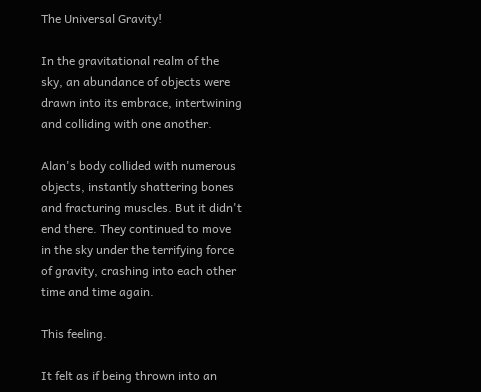The Universal Gravity!

In the gravitational realm of the sky, an abundance of objects were drawn into its embrace, intertwining and colliding with one another.

Alan's body collided with numerous objects, instantly shattering bones and fracturing muscles. But it didn't end there. They continued to move in the sky under the terrifying force of gravity, crashing into each other time and time again.

This feeling.

It felt as if being thrown into an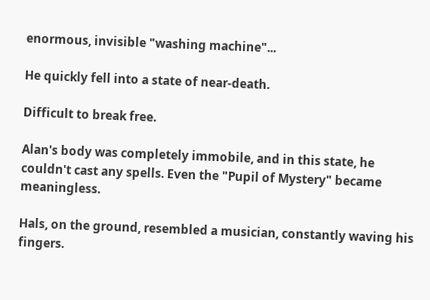enormous, invisible "washing machine"...

He quickly fell into a state of near-death.

Difficult to break free.

Alan's body was completely immobile, and in this state, he couldn't cast any spells. Even the "Pupil of Mystery" became meaningless.

Hals, on the ground, resembled a musician, constantly waving his fingers.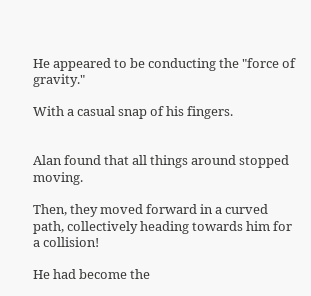He appeared to be conducting the "force of gravity."

With a casual snap of his fingers.


Alan found that all things around stopped moving.

Then, they moved forward in a curved path, collectively heading towards him for a collision!

He had become the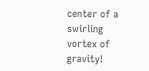center of a swirling vortex of gravity!